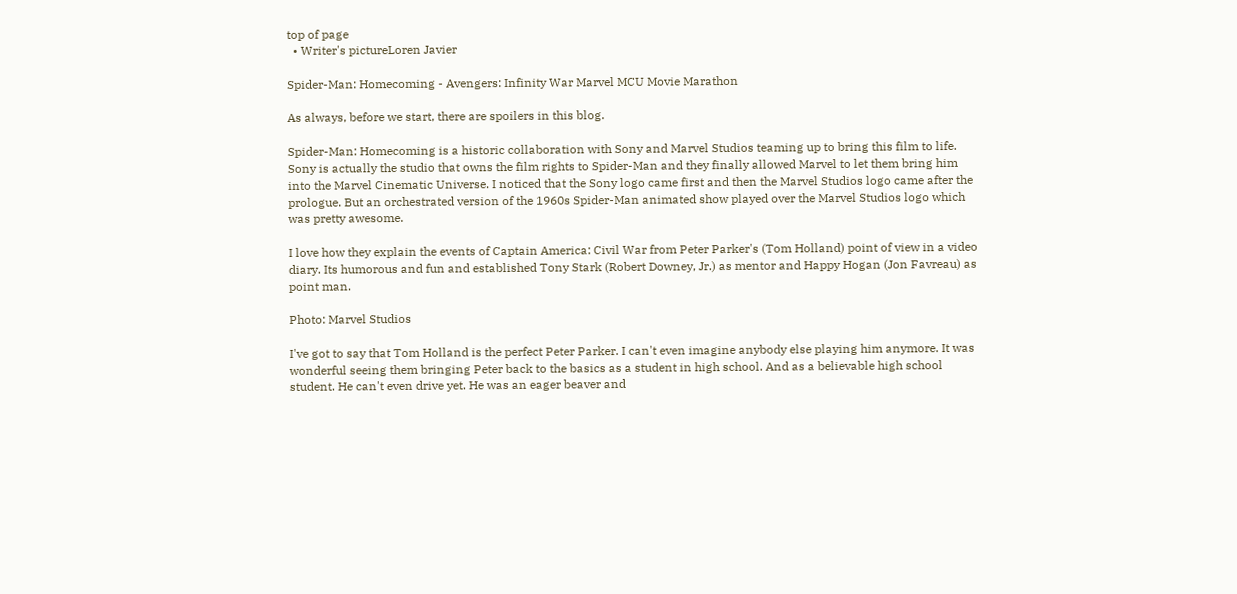top of page
  • Writer's pictureLoren Javier

Spider-Man: Homecoming - Avengers: Infinity War Marvel MCU Movie Marathon

As always, before we start, there are spoilers in this blog.

Spider-Man: Homecoming is a historic collaboration with Sony and Marvel Studios teaming up to bring this film to life. Sony is actually the studio that owns the film rights to Spider-Man and they finally allowed Marvel to let them bring him into the Marvel Cinematic Universe. I noticed that the Sony logo came first and then the Marvel Studios logo came after the prologue. But an orchestrated version of the 1960s Spider-Man animated show played over the Marvel Studios logo which was pretty awesome.

I love how they explain the events of Captain America: Civil War from Peter Parker's (Tom Holland) point of view in a video diary. Its humorous and fun and established Tony Stark (Robert Downey, Jr.) as mentor and Happy Hogan (Jon Favreau) as point man.

Photo: Marvel Studios

I've got to say that Tom Holland is the perfect Peter Parker. I can't even imagine anybody else playing him anymore. It was wonderful seeing them bringing Peter back to the basics as a student in high school. And as a believable high school student. He can't even drive yet. He was an eager beaver and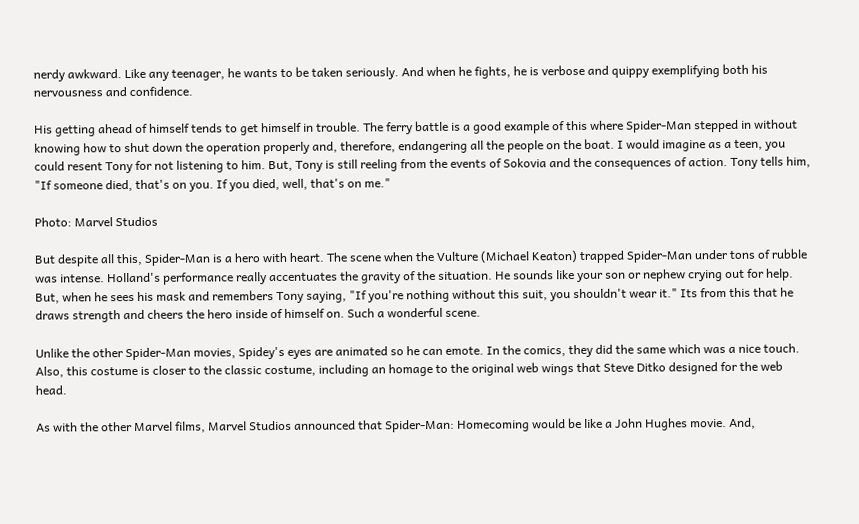nerdy awkward. Like any teenager, he wants to be taken seriously. And when he fights, he is verbose and quippy exemplifying both his nervousness and confidence.

His getting ahead of himself tends to get himself in trouble. The ferry battle is a good example of this where Spider-Man stepped in without knowing how to shut down the operation properly and, therefore, endangering all the people on the boat. I would imagine as a teen, you could resent Tony for not listening to him. But, Tony is still reeling from the events of Sokovia and the consequences of action. Tony tells him, "If someone died, that's on you. If you died, well, that's on me."

Photo: Marvel Studios

But despite all this, Spider-Man is a hero with heart. The scene when the Vulture (Michael Keaton) trapped Spider-Man under tons of rubble was intense. Holland's performance really accentuates the gravity of the situation. He sounds like your son or nephew crying out for help. But, when he sees his mask and remembers Tony saying, "If you're nothing without this suit, you shouldn't wear it." Its from this that he draws strength and cheers the hero inside of himself on. Such a wonderful scene.

Unlike the other Spider-Man movies, Spidey's eyes are animated so he can emote. In the comics, they did the same which was a nice touch. Also, this costume is closer to the classic costume, including an homage to the original web wings that Steve Ditko designed for the web head.

As with the other Marvel films, Marvel Studios announced that Spider-Man: Homecoming would be like a John Hughes movie. And,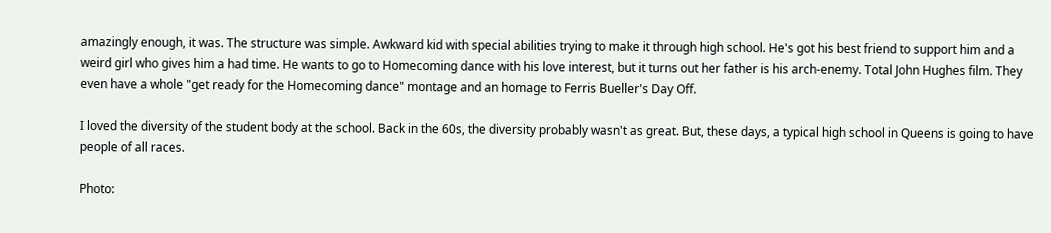amazingly enough, it was. The structure was simple. Awkward kid with special abilities trying to make it through high school. He's got his best friend to support him and a weird girl who gives him a had time. He wants to go to Homecoming dance with his love interest, but it turns out her father is his arch-enemy. Total John Hughes film. They even have a whole "get ready for the Homecoming dance" montage and an homage to Ferris Bueller's Day Off.

I loved the diversity of the student body at the school. Back in the 60s, the diversity probably wasn't as great. But, these days, a typical high school in Queens is going to have people of all races.

Photo: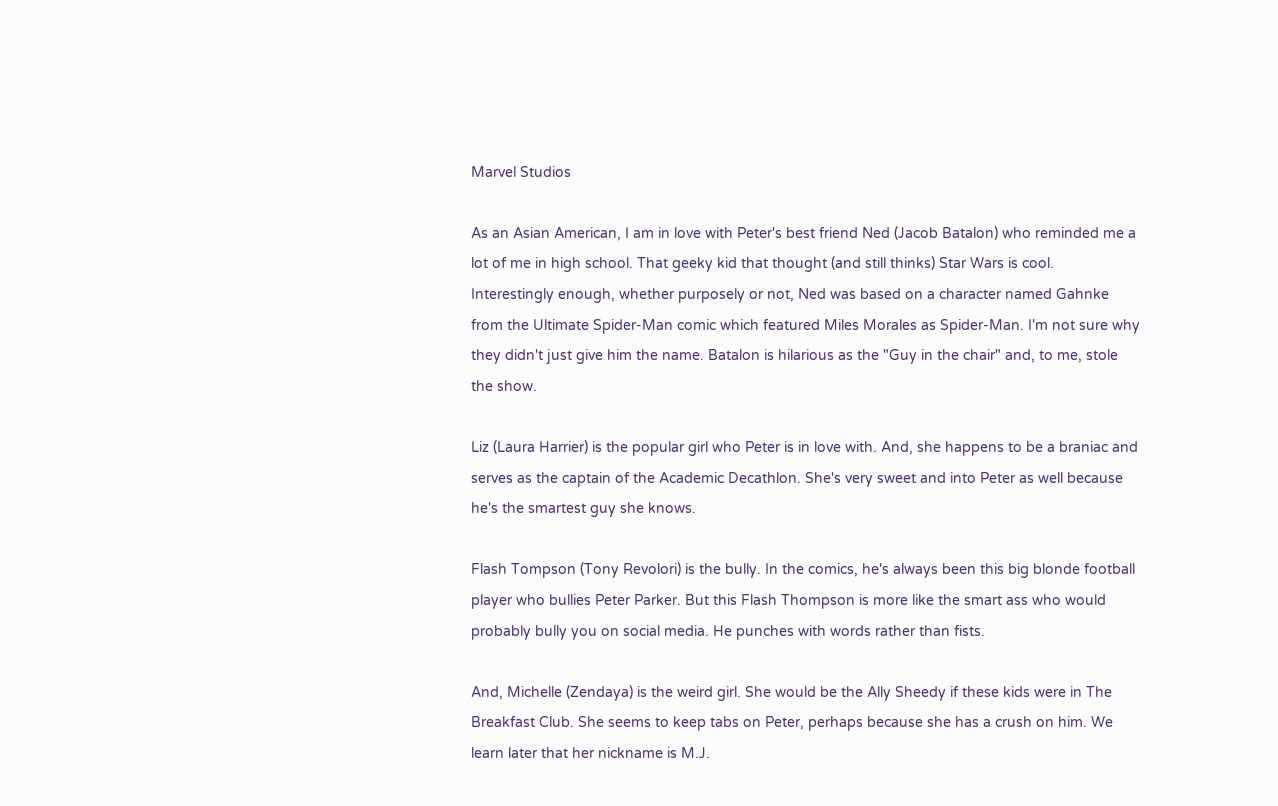Marvel Studios

As an Asian American, I am in love with Peter's best friend Ned (Jacob Batalon) who reminded me a lot of me in high school. That geeky kid that thought (and still thinks) Star Wars is cool. Interestingly enough, whether purposely or not, Ned was based on a character named Gahnke from the Ultimate Spider-Man comic which featured Miles Morales as Spider-Man. I'm not sure why they didn't just give him the name. Batalon is hilarious as the "Guy in the chair" and, to me, stole the show.

Liz (Laura Harrier) is the popular girl who Peter is in love with. And, she happens to be a braniac and serves as the captain of the Academic Decathlon. She's very sweet and into Peter as well because he's the smartest guy she knows.

Flash Tompson (Tony Revolori) is the bully. In the comics, he's always been this big blonde football player who bullies Peter Parker. But this Flash Thompson is more like the smart ass who would probably bully you on social media. He punches with words rather than fists.

And, Michelle (Zendaya) is the weird girl. She would be the Ally Sheedy if these kids were in The Breakfast Club. She seems to keep tabs on Peter, perhaps because she has a crush on him. We learn later that her nickname is M.J.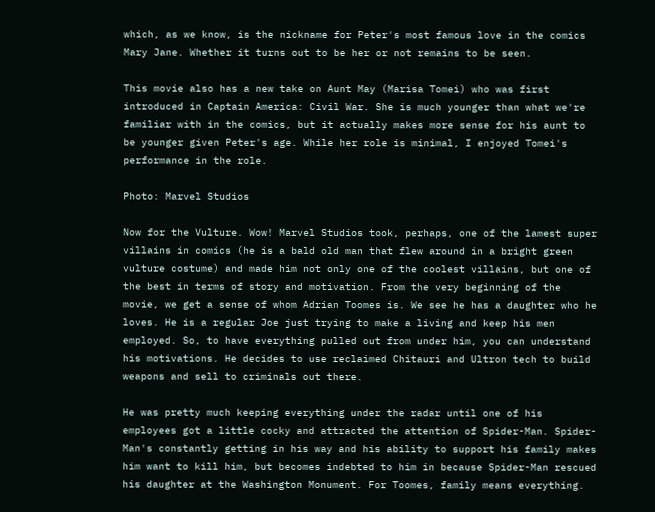which, as we know, is the nickname for Peter's most famous love in the comics Mary Jane. Whether it turns out to be her or not remains to be seen.

This movie also has a new take on Aunt May (Marisa Tomei) who was first introduced in Captain America: Civil War. She is much younger than what we're familiar with in the comics, but it actually makes more sense for his aunt to be younger given Peter's age. While her role is minimal, I enjoyed Tomei's performance in the role.

Photo: Marvel Studios

Now for the Vulture. Wow! Marvel Studios took, perhaps, one of the lamest super villains in comics (he is a bald old man that flew around in a bright green vulture costume) and made him not only one of the coolest villains, but one of the best in terms of story and motivation. From the very beginning of the movie, we get a sense of whom Adrian Toomes is. We see he has a daughter who he loves. He is a regular Joe just trying to make a living and keep his men employed. So, to have everything pulled out from under him, you can understand his motivations. He decides to use reclaimed Chitauri and Ultron tech to build weapons and sell to criminals out there.

He was pretty much keeping everything under the radar until one of his employees got a little cocky and attracted the attention of Spider-Man. Spider-Man's constantly getting in his way and his ability to support his family makes him want to kill him, but becomes indebted to him in because Spider-Man rescued his daughter at the Washington Monument. For Toomes, family means everything.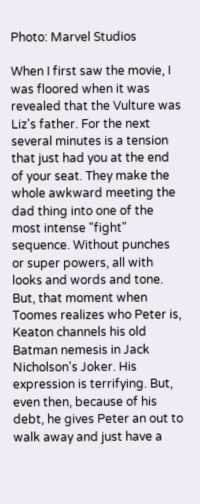Photo: Marvel Studios

When I first saw the movie, I was floored when it was revealed that the Vulture was Liz's father. For the next several minutes is a tension that just had you at the end of your seat. They make the whole awkward meeting the dad thing into one of the most intense "fight" sequence. Without punches or super powers, all with looks and words and tone. But, that moment when Toomes realizes who Peter is, Keaton channels his old Batman nemesis in Jack Nicholson's Joker. His expression is terrifying. But, even then, because of his debt, he gives Peter an out to walk away and just have a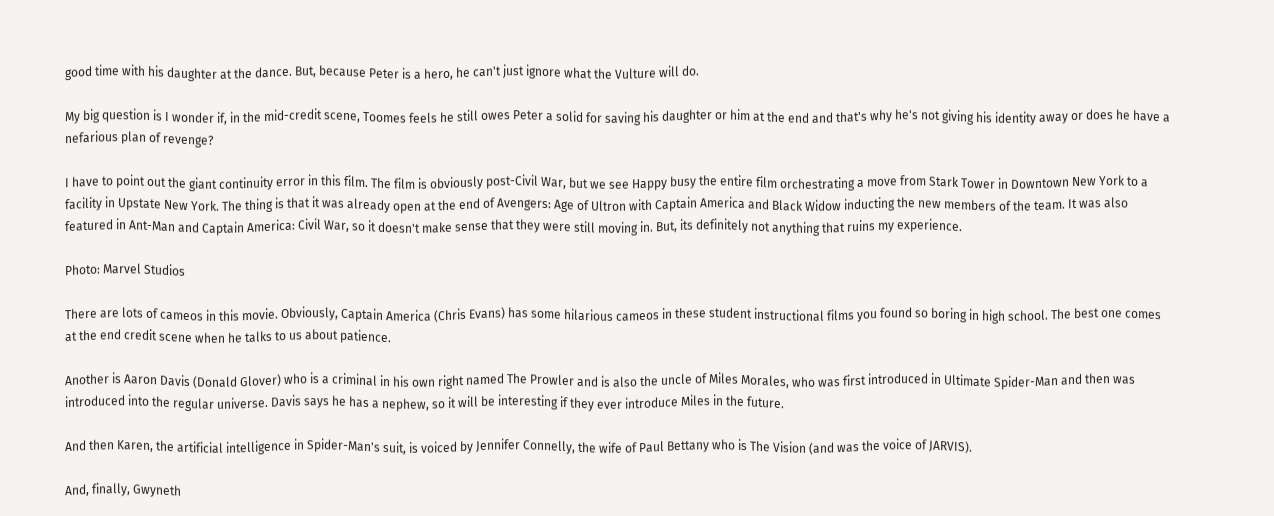good time with his daughter at the dance. But, because Peter is a hero, he can't just ignore what the Vulture will do.

My big question is I wonder if, in the mid-credit scene, Toomes feels he still owes Peter a solid for saving his daughter or him at the end and that's why he's not giving his identity away or does he have a nefarious plan of revenge?

I have to point out the giant continuity error in this film. The film is obviously post-Civil War, but we see Happy busy the entire film orchestrating a move from Stark Tower in Downtown New York to a facility in Upstate New York. The thing is that it was already open at the end of Avengers: Age of Ultron with Captain America and Black Widow inducting the new members of the team. It was also featured in Ant-Man and Captain America: Civil War, so it doesn't make sense that they were still moving in. But, its definitely not anything that ruins my experience.

Photo: Marvel Studios

There are lots of cameos in this movie. Obviously, Captain America (Chris Evans) has some hilarious cameos in these student instructional films you found so boring in high school. The best one comes at the end credit scene when he talks to us about patience.

Another is Aaron Davis (Donald Glover) who is a criminal in his own right named The Prowler and is also the uncle of Miles Morales, who was first introduced in Ultimate Spider-Man and then was introduced into the regular universe. Davis says he has a nephew, so it will be interesting if they ever introduce Miles in the future.

And then Karen, the artificial intelligence in Spider-Man's suit, is voiced by Jennifer Connelly, the wife of Paul Bettany who is The Vision (and was the voice of JARVIS).

And, finally, Gwyneth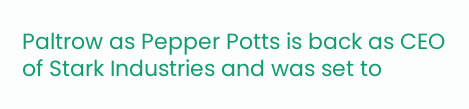Paltrow as Pepper Potts is back as CEO of Stark Industries and was set to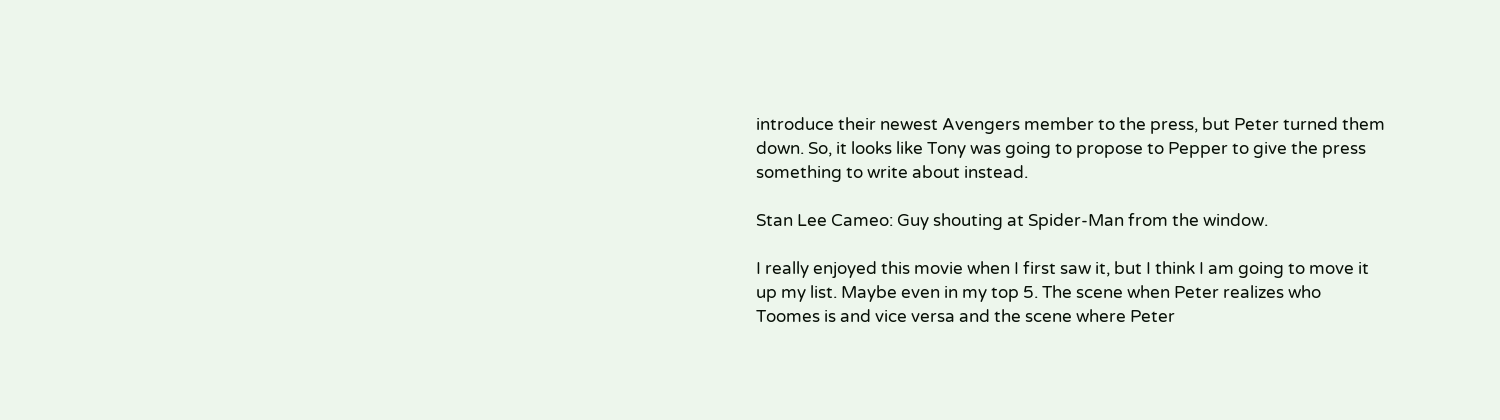introduce their newest Avengers member to the press, but Peter turned them down. So, it looks like Tony was going to propose to Pepper to give the press something to write about instead.

Stan Lee Cameo: Guy shouting at Spider-Man from the window.

I really enjoyed this movie when I first saw it, but I think I am going to move it up my list. Maybe even in my top 5. The scene when Peter realizes who Toomes is and vice versa and the scene where Peter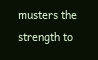musters the strength to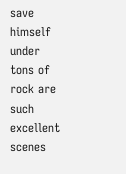save himself under tons of rock are such excellent scenes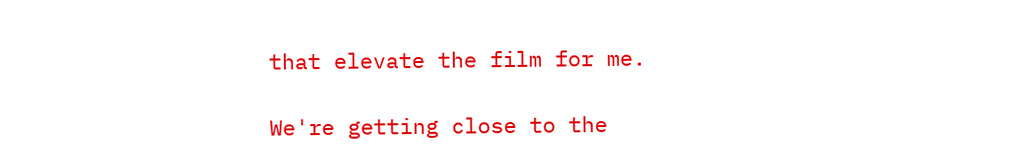that elevate the film for me.

We're getting close to the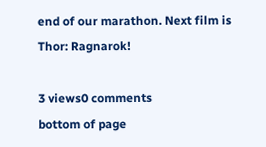end of our marathon. Next film is Thor: Ragnarok!

3 views0 comments
bottom of page